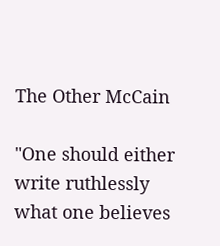The Other McCain

"One should either write ruthlessly what one believes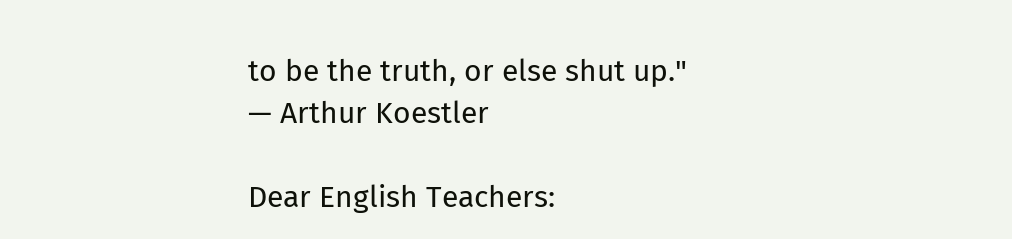to be the truth, or else shut up." — Arthur Koestler

Dear English Teachers: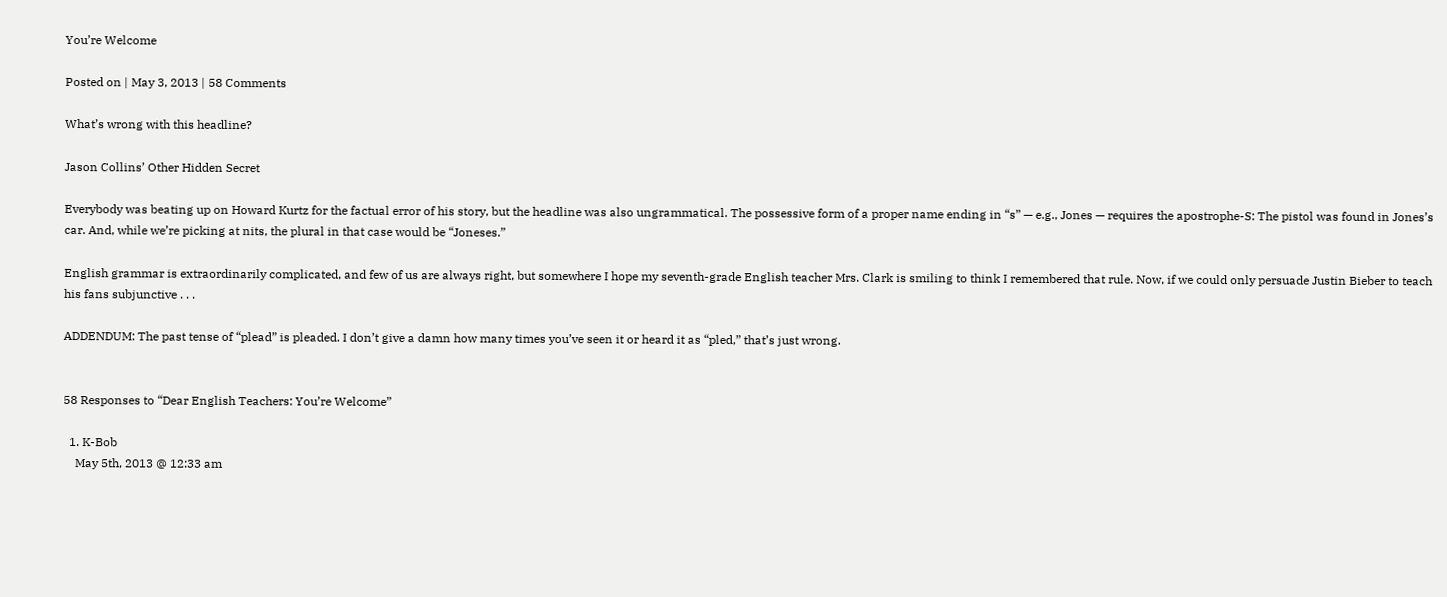You’re Welcome

Posted on | May 3, 2013 | 58 Comments

What’s wrong with this headline?

Jason Collins’ Other Hidden Secret

Everybody was beating up on Howard Kurtz for the factual error of his story, but the headline was also ungrammatical. The possessive form of a proper name ending in “s” — e.g., Jones — requires the apostrophe-S: The pistol was found in Jones’s car. And, while we’re picking at nits, the plural in that case would be “Joneses.”

English grammar is extraordinarily complicated, and few of us are always right, but somewhere I hope my seventh-grade English teacher Mrs. Clark is smiling to think I remembered that rule. Now, if we could only persuade Justin Bieber to teach his fans subjunctive . . .

ADDENDUM: The past tense of “plead” is pleaded. I don’t give a damn how many times you’ve seen it or heard it as “pled,” that’s just wrong.


58 Responses to “Dear English Teachers: You’re Welcome”

  1. K-Bob
    May 5th, 2013 @ 12:33 am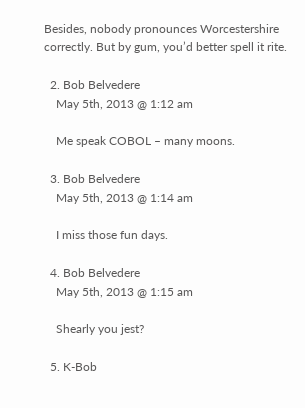Besides, nobody pronounces Worcestershire correctly. But by gum, you’d better spell it rite.

  2. Bob Belvedere
    May 5th, 2013 @ 1:12 am

    Me speak COBOL – many moons.

  3. Bob Belvedere
    May 5th, 2013 @ 1:14 am

    I miss those fun days.

  4. Bob Belvedere
    May 5th, 2013 @ 1:15 am

    Shearly you jest?

  5. K-Bob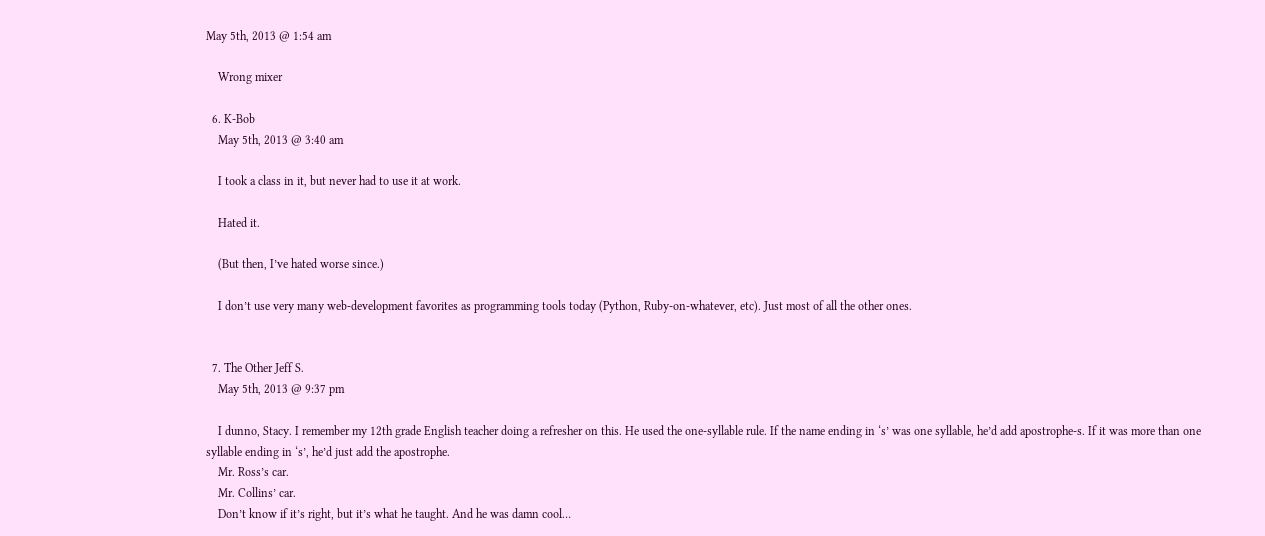May 5th, 2013 @ 1:54 am

    Wrong mixer

  6. K-Bob
    May 5th, 2013 @ 3:40 am

    I took a class in it, but never had to use it at work.

    Hated it.

    (But then, I’ve hated worse since.)

    I don’t use very many web-development favorites as programming tools today (Python, Ruby-on-whatever, etc). Just most of all the other ones.


  7. The Other Jeff S.
    May 5th, 2013 @ 9:37 pm

    I dunno, Stacy. I remember my 12th grade English teacher doing a refresher on this. He used the one-syllable rule. If the name ending in ‘s’ was one syllable, he’d add apostrophe-s. If it was more than one syllable ending in ‘s’, he’d just add the apostrophe.
    Mr. Ross’s car.
    Mr. Collins’ car.
    Don’t know if it’s right, but it’s what he taught. And he was damn cool…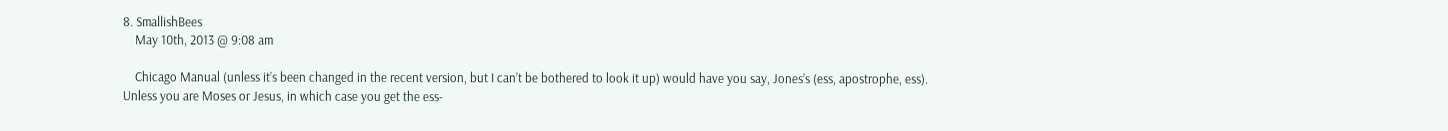8. SmallishBees
    May 10th, 2013 @ 9:08 am

    Chicago Manual (unless it’s been changed in the recent version, but I can’t be bothered to look it up) would have you say, Jones’s (ess, apostrophe, ess). Unless you are Moses or Jesus, in which case you get the ess-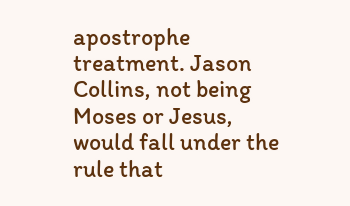apostrophe treatment. Jason Collins, not being Moses or Jesus, would fall under the rule that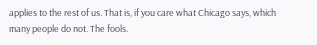applies to the rest of us. That is, if you care what Chicago says, which many people do not. The fools.